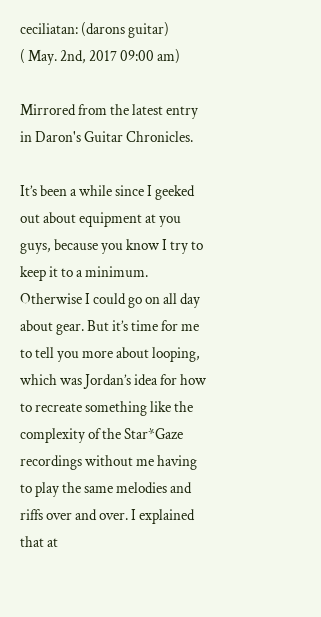ceciliatan: (darons guitar)
( May. 2nd, 2017 09:00 am)

Mirrored from the latest entry in Daron's Guitar Chronicles.

It’s been a while since I geeked out about equipment at you guys, because you know I try to keep it to a minimum. Otherwise I could go on all day about gear. But it’s time for me to tell you more about looping, which was Jordan’s idea for how to recreate something like the complexity of the Star*Gaze recordings without me having to play the same melodies and riffs over and over. I explained that at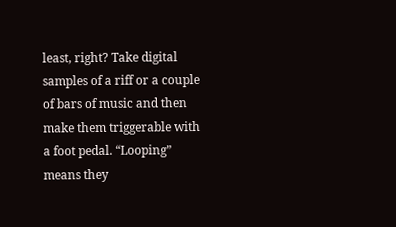least, right? Take digital samples of a riff or a couple of bars of music and then make them triggerable with a foot pedal. “Looping” means they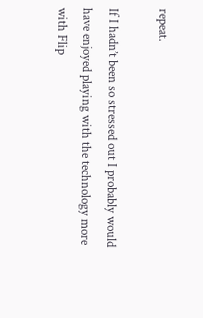repeat.

If I hadn’t been so stressed out I probably would have enjoyed playing with the technology more with Flip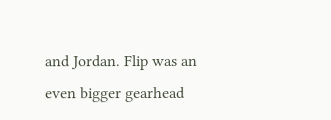and Jordan. Flip was an even bigger gearhead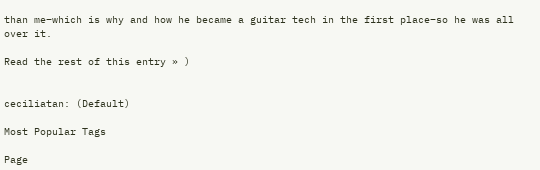than me–which is why and how he became a guitar tech in the first place–so he was all over it.

Read the rest of this entry » )


ceciliatan: (Default)

Most Popular Tags

Page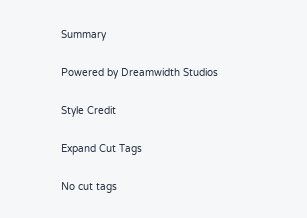Summary

Powered by Dreamwidth Studios

Style Credit

Expand Cut Tags

No cut tags